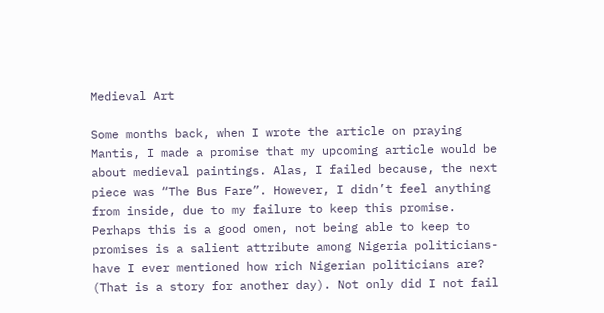Medieval Art

Some months back, when I wrote the article on praying Mantis, I made a promise that my upcoming article would be about medieval paintings. Alas, I failed because, the next piece was “The Bus Fare”. However, I didn’t feel anything from inside, due to my failure to keep this promise. Perhaps this is a good omen, not being able to keep to promises is a salient attribute among Nigeria politicians- have I ever mentioned how rich Nigerian politicians are? (That is a story for another day). Not only did I not fail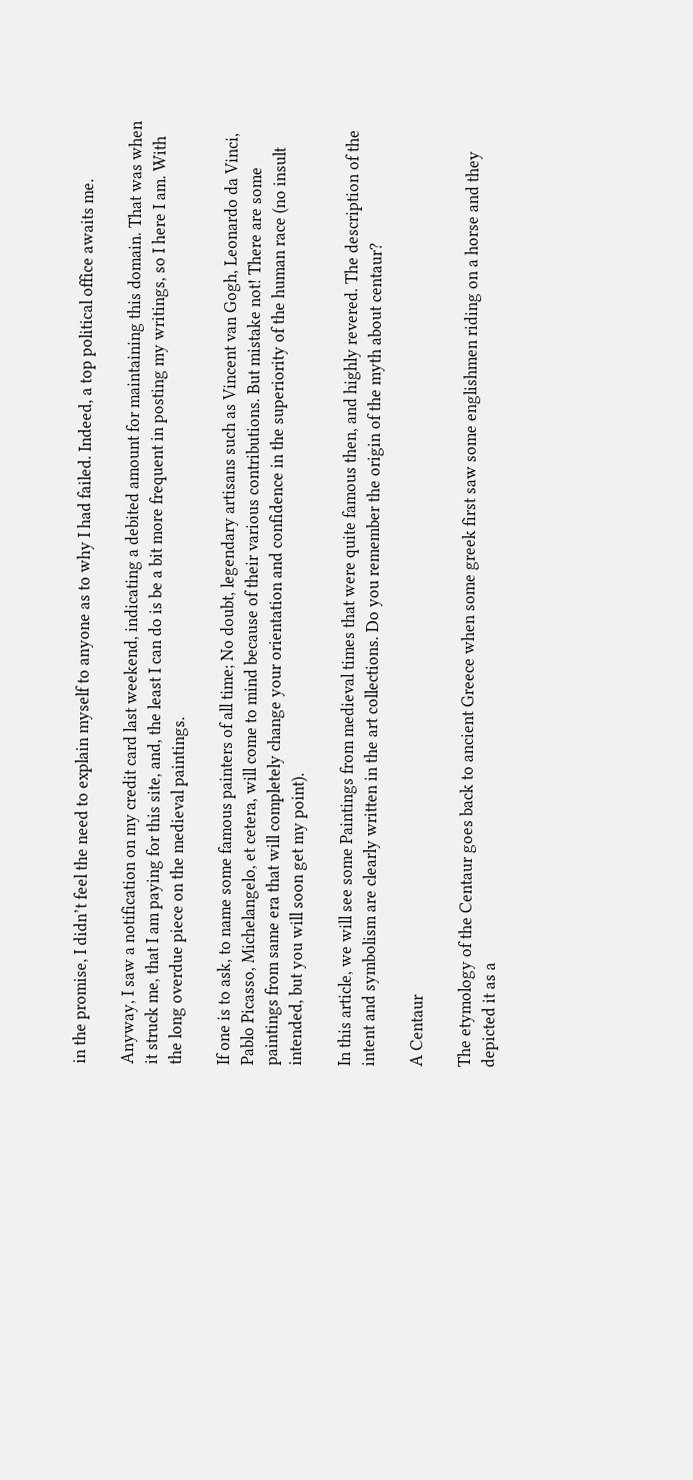in the promise, I didn’t feel the need to explain myself to anyone as to why I had failed. Indeed, a top political office awaits me.

Anyway, I saw a notification on my credit card last weekend, indicating a debited amount for maintaining this domain. That was when it struck me, that I am paying for this site, and, the least I can do is be a bit more frequent in posting my writings, so I here I am. With the long overdue piece on the medieval paintings.

If one is to ask, to name some famous painters of all time; No doubt, legendary artisans such as Vincent van Gogh, Leonardo da Vinci, Pablo Picasso, Michelangelo, et cetera, will come to mind because of their various contributions. But mistake not! There are some paintings from same era that will completely change your orientation and confidence in the superiority of the human race (no insult intended, but you will soon get my point).

In this article, we will see some Paintings from medieval times that were quite famous then, and highly revered. The description of the intent and symbolism are clearly written in the art collections. Do you remember the origin of the myth about centaur?

A Centaur

The etymology of the Centaur goes back to ancient Greece when some greek first saw some englishmen riding on a horse and they depicted it as a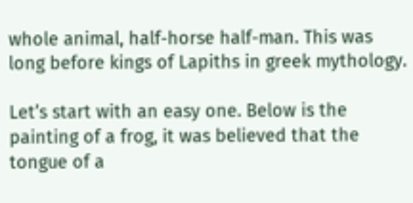whole animal, half-horse half-man. This was long before kings of Lapiths in greek mythology.

Let’s start with an easy one. Below is the painting of a frog, it was believed that the tongue of a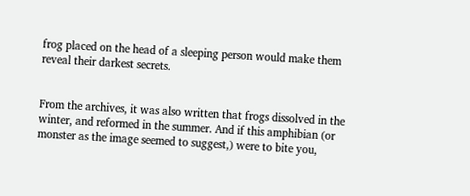frog placed on the head of a sleeping person would make them reveal their darkest secrets.


From the archives, it was also written that frogs dissolved in the winter, and reformed in the summer. And if this amphibian (or monster as the image seemed to suggest,) were to bite you,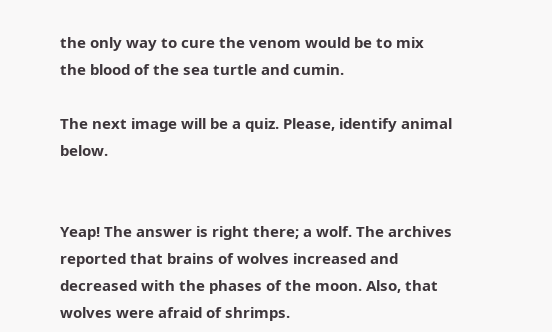the only way to cure the venom would be to mix the blood of the sea turtle and cumin.

The next image will be a quiz. Please, identify animal below.


Yeap! The answer is right there; a wolf. The archives reported that brains of wolves increased and decreased with the phases of the moon. Also, that wolves were afraid of shrimps.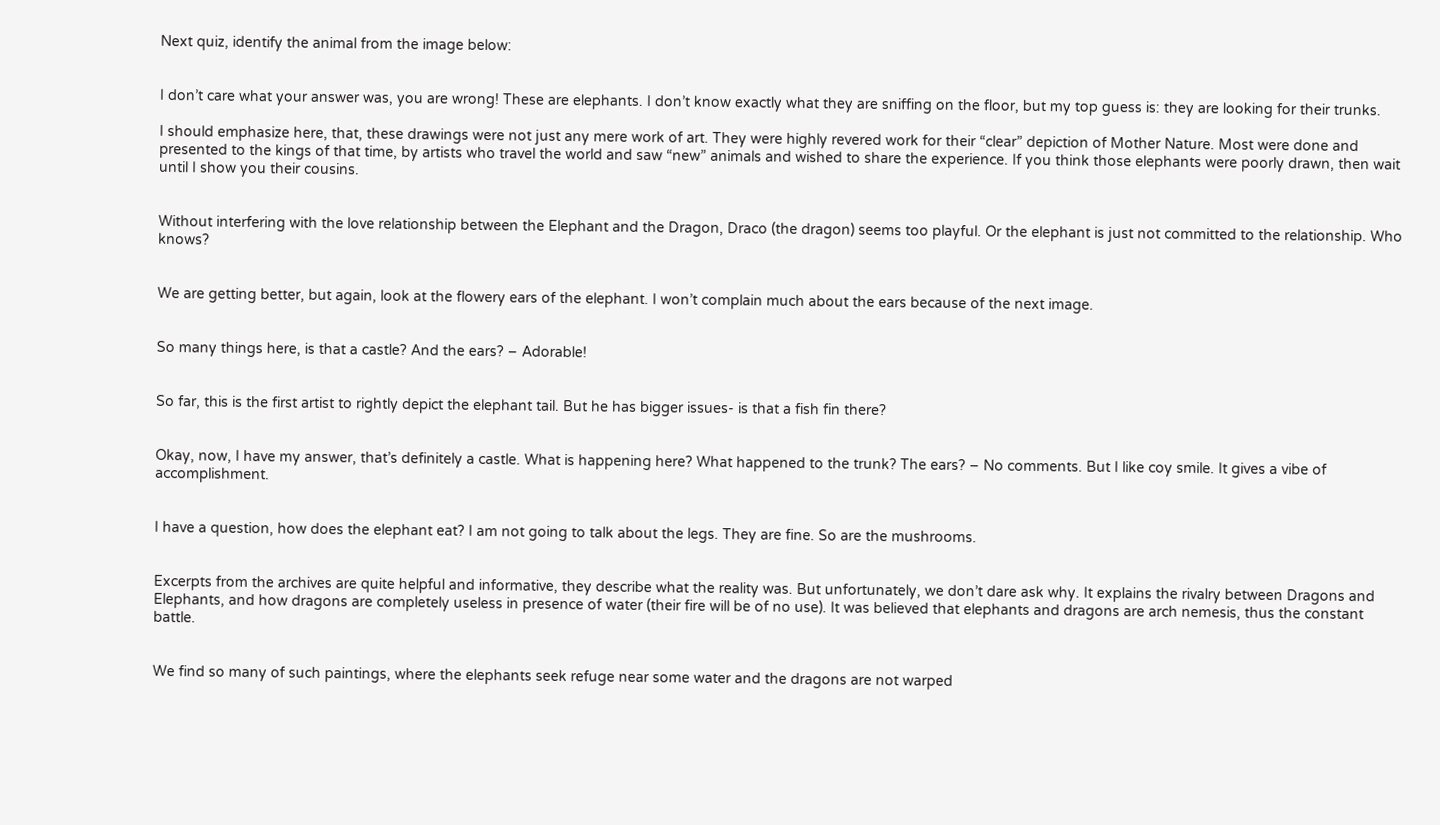Next quiz, identify the animal from the image below:


I don’t care what your answer was, you are wrong! These are elephants. I don’t know exactly what they are sniffing on the floor, but my top guess is: they are looking for their trunks.

I should emphasize here, that, these drawings were not just any mere work of art. They were highly revered work for their “clear” depiction of Mother Nature. Most were done and presented to the kings of that time, by artists who travel the world and saw “new” animals and wished to share the experience. If you think those elephants were poorly drawn, then wait until I show you their cousins.


Without interfering with the love relationship between the Elephant and the Dragon, Draco (the dragon) seems too playful. Or the elephant is just not committed to the relationship. Who knows?


We are getting better, but again, look at the flowery ears of the elephant. I won’t complain much about the ears because of the next image.


So many things here, is that a castle? And the ears? – Adorable!


So far, this is the first artist to rightly depict the elephant tail. But he has bigger issues- is that a fish fin there?


Okay, now, I have my answer, that’s definitely a castle. What is happening here? What happened to the trunk? The ears? – No comments. But I like coy smile. It gives a vibe of accomplishment.


I have a question, how does the elephant eat? I am not going to talk about the legs. They are fine. So are the mushrooms.


Excerpts from the archives are quite helpful and informative, they describe what the reality was. But unfortunately, we don’t dare ask why. It explains the rivalry between Dragons and Elephants, and how dragons are completely useless in presence of water (their fire will be of no use). It was believed that elephants and dragons are arch nemesis, thus the constant battle.


We find so many of such paintings, where the elephants seek refuge near some water and the dragons are not warped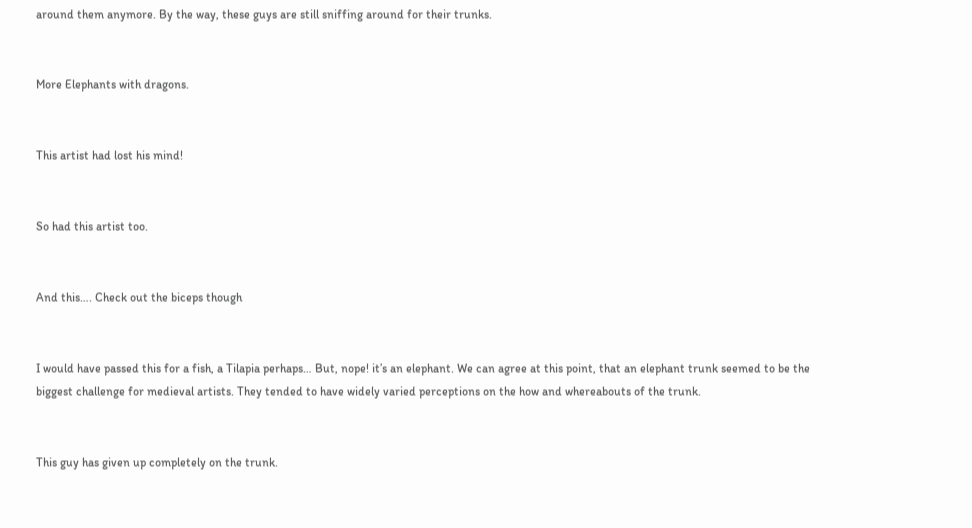around them anymore. By the way, these guys are still sniffing around for their trunks.


More Elephants with dragons.


This artist had lost his mind!


So had this artist too.


And this…. Check out the biceps though


I would have passed this for a fish, a Tilapia perhaps… But, nope! it’s an elephant. We can agree at this point, that an elephant trunk seemed to be the biggest challenge for medieval artists. They tended to have widely varied perceptions on the how and whereabouts of the trunk.


This guy has given up completely on the trunk.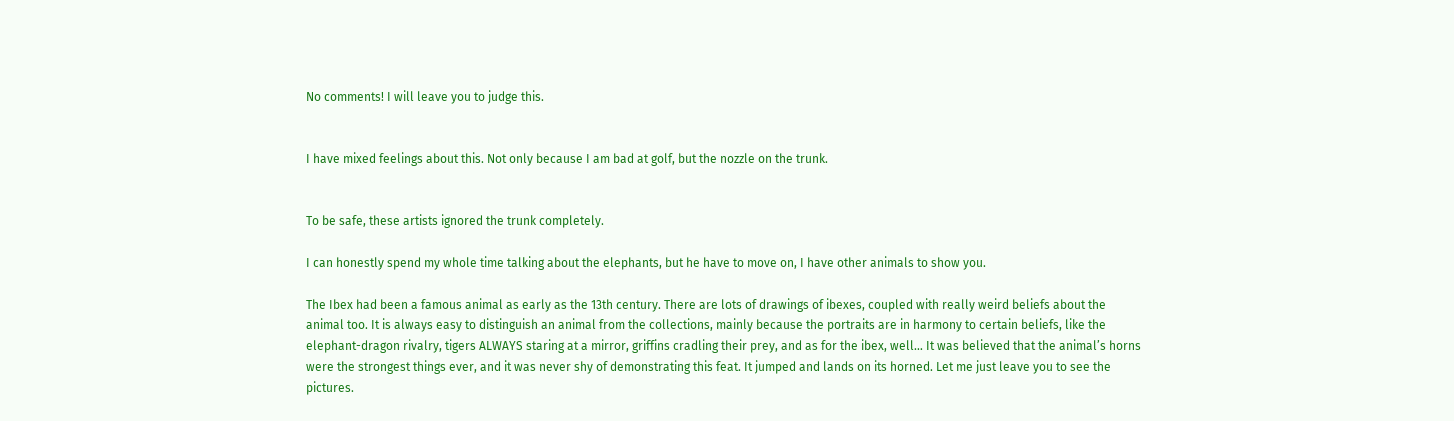No comments! I will leave you to judge this.


I have mixed feelings about this. Not only because I am bad at golf, but the nozzle on the trunk.


To be safe, these artists ignored the trunk completely.

I can honestly spend my whole time talking about the elephants, but he have to move on, I have other animals to show you.

The Ibex had been a famous animal as early as the 13th century. There are lots of drawings of ibexes, coupled with really weird beliefs about the animal too. It is always easy to distinguish an animal from the collections, mainly because the portraits are in harmony to certain beliefs, like the elephant-dragon rivalry, tigers ALWAYS staring at a mirror, griffins cradling their prey, and as for the ibex, well… It was believed that the animal’s horns were the strongest things ever, and it was never shy of demonstrating this feat. It jumped and lands on its horned. Let me just leave you to see the pictures.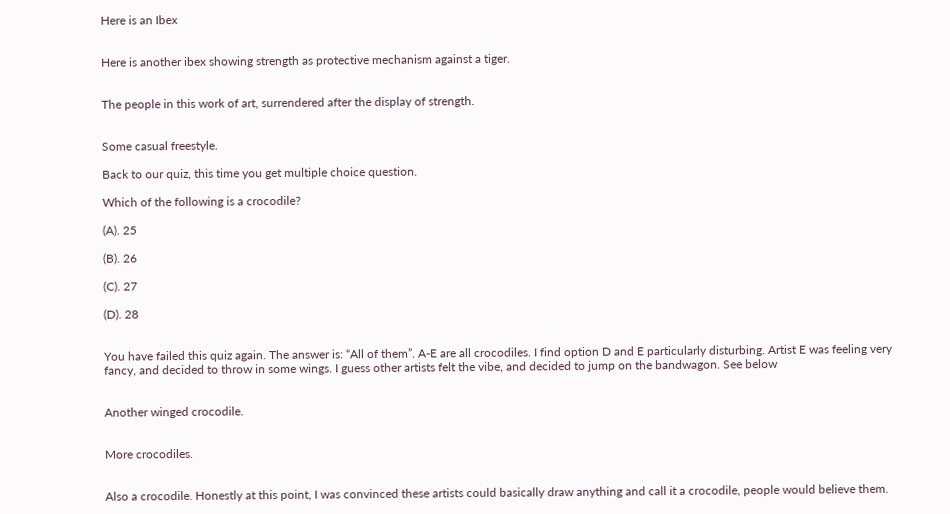Here is an Ibex


Here is another ibex showing strength as protective mechanism against a tiger.


The people in this work of art, surrendered after the display of strength.


Some casual freestyle.

Back to our quiz, this time you get multiple choice question.

Which of the following is a crocodile?

(A). 25

(B). 26

(C). 27

(D). 28


You have failed this quiz again. The answer is: “All of them”. A-E are all crocodiles. I find option D and E particularly disturbing. Artist E was feeling very fancy, and decided to throw in some wings. I guess other artists felt the vibe, and decided to jump on the bandwagon. See below


Another winged crocodile.


More crocodiles.


Also a crocodile. Honestly at this point, I was convinced these artists could basically draw anything and call it a crocodile, people would believe them.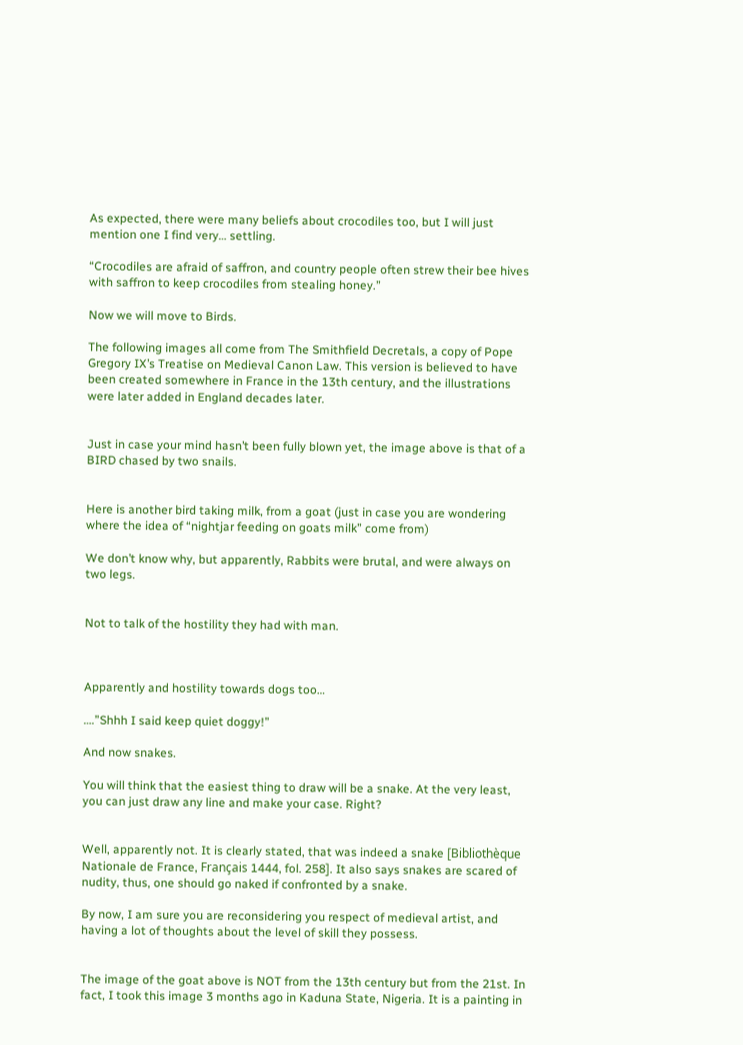As expected, there were many beliefs about crocodiles too, but I will just mention one I find very… settling.

“Crocodiles are afraid of saffron, and country people often strew their bee hives with saffron to keep crocodiles from stealing honey.”

Now we will move to Birds.

The following images all come from The Smithfield Decretals, a copy of Pope Gregory IX’s Treatise on Medieval Canon Law. This version is believed to have been created somewhere in France in the 13th century, and the illustrations were later added in England decades later.


Just in case your mind hasn’t been fully blown yet, the image above is that of a BIRD chased by two snails.


Here is another bird taking milk, from a goat (just in case you are wondering where the idea of “nightjar feeding on goats milk” come from)

We don’t know why, but apparently, Rabbits were brutal, and were always on two legs.


Not to talk of the hostility they had with man.



Apparently and hostility towards dogs too…

….”Shhh I said keep quiet doggy!”

And now snakes.

You will think that the easiest thing to draw will be a snake. At the very least, you can just draw any line and make your case. Right?


Well, apparently not. It is clearly stated, that was indeed a snake [Bibliothèque Nationale de France, Français 1444, fol. 258]. It also says snakes are scared of nudity, thus, one should go naked if confronted by a snake.

By now, I am sure you are reconsidering you respect of medieval artist, and having a lot of thoughts about the level of skill they possess.


The image of the goat above is NOT from the 13th century but from the 21st. In fact, I took this image 3 months ago in Kaduna State, Nigeria. It is a painting in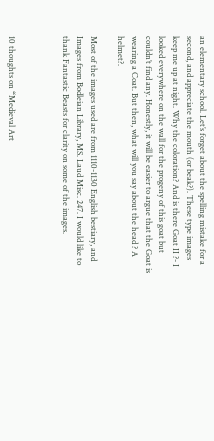an elementary school. Let’s forget about the spelling mistake for a second, and appreciate the mouth (or beak?). These type images keep me up at night. Why the coloration? And is there Goat II ?- I looked everywhere on the wall for the progeny of this goat but couldn’t find any. Honestly, it will be easier to argue that the Goat is wearing a Coat. But then, what will you say about the head ? A helmet?.

Most of the images used are from 1110-1130 English bestiary, and Images from Bodleian Library, MS. Laud Misc. 247. I would like to thank Fantastic Beasts for clarity on some of the images.



10 thoughts on “Medieval Art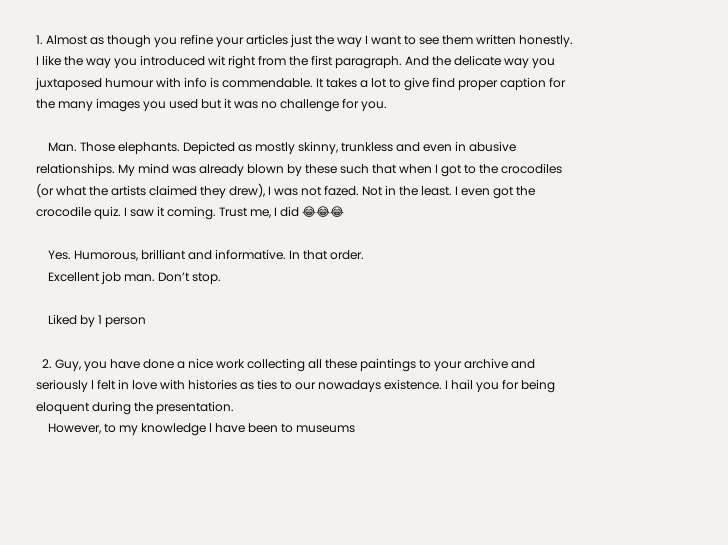1. Almost as though you refine your articles just the way I want to see them written honestly. I like the way you introduced wit right from the first paragraph. And the delicate way you juxtaposed humour with info is commendable. It takes a lot to give find proper caption for the many images you used but it was no challenge for you.

    Man. Those elephants. Depicted as mostly skinny, trunkless and even in abusive relationships. My mind was already blown by these such that when I got to the crocodiles (or what the artists claimed they drew), I was not fazed. Not in the least. I even got the crocodile quiz. I saw it coming. Trust me, I did 😂😂😂

    Yes. Humorous, brilliant and informative. In that order.
    Excellent job man. Don’t stop.

    Liked by 1 person

  2. Guy, you have done a nice work collecting all these paintings to your archive and seriously l felt in love with histories as ties to our nowadays existence. I hail you for being eloquent during the presentation.
    However, to my knowledge l have been to museums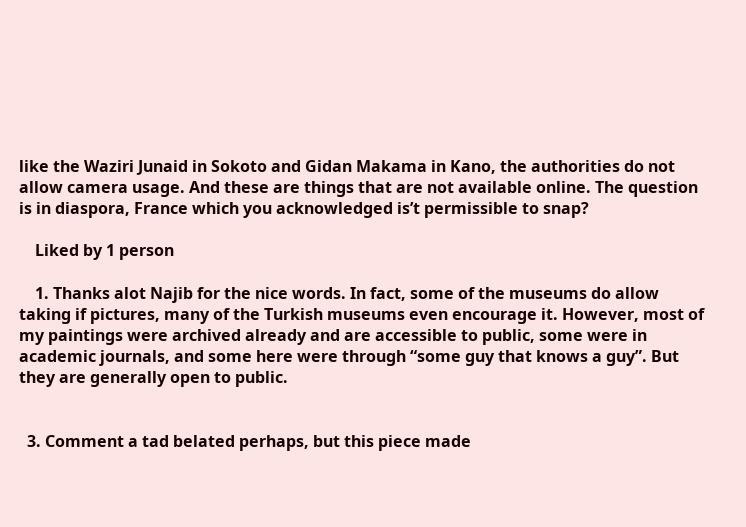like the Waziri Junaid in Sokoto and Gidan Makama in Kano, the authorities do not allow camera usage. And these are things that are not available online. The question is in diaspora, France which you acknowledged is’t permissible to snap?

    Liked by 1 person

    1. Thanks alot Najib for the nice words. In fact, some of the museums do allow taking if pictures, many of the Turkish museums even encourage it. However, most of my paintings were archived already and are accessible to public, some were in academic journals, and some here were through “some guy that knows a guy”. But they are generally open to public.


  3. Comment a tad belated perhaps, but this piece made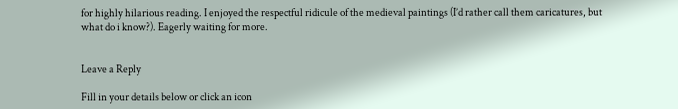for highly hilarious reading. I enjoyed the respectful ridicule of the medieval paintings (I’d rather call them caricatures, but what do i know?). Eagerly waiting for more.


Leave a Reply

Fill in your details below or click an icon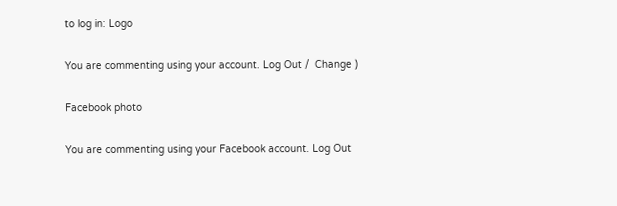to log in: Logo

You are commenting using your account. Log Out /  Change )

Facebook photo

You are commenting using your Facebook account. Log Out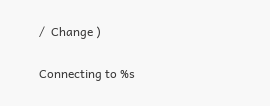/  Change )

Connecting to %s